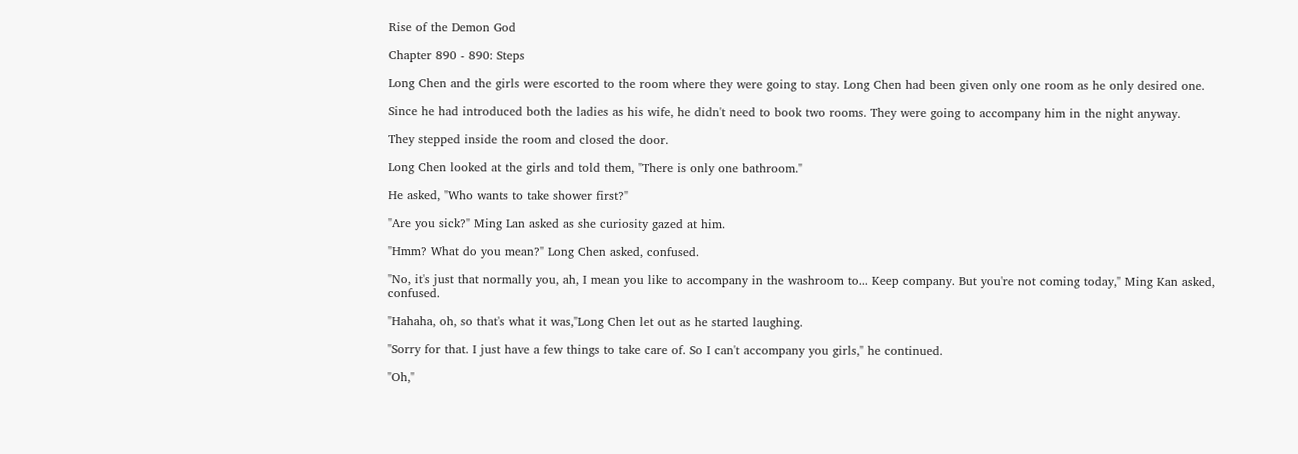Rise of the Demon God

Chapter 890 - 890: Steps

Long Chen and the girls were escorted to the room where they were going to stay. Long Chen had been given only one room as he only desired one.

Since he had introduced both the ladies as his wife, he didn't need to book two rooms. They were going to accompany him in the night anyway.

They stepped inside the room and closed the door.

Long Chen looked at the girls and told them, "There is only one bathroom."

He asked, "Who wants to take shower first?"

"Are you sick?" Ming Lan asked as she curiosity gazed at him.

"Hmm? What do you mean?" Long Chen asked, confused.

"No, it's just that normally you, ah, I mean you like to accompany in the washroom to... Keep company. But you're not coming today," Ming Kan asked, confused.

"Hahaha, oh, so that's what it was,"Long Chen let out as he started laughing.

"Sorry for that. I just have a few things to take care of. So I can't accompany you girls," he continued.

"Oh,"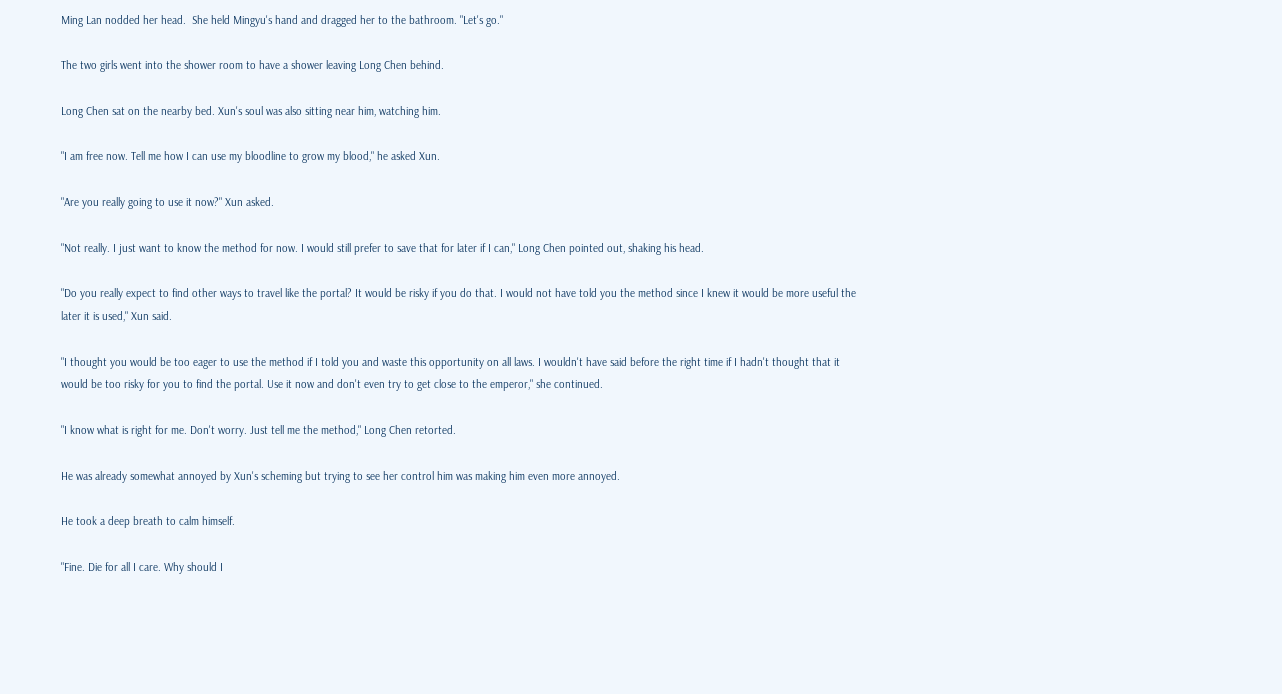Ming Lan nodded her head.  She held Mingyu's hand and dragged her to the bathroom. "Let's go."

The two girls went into the shower room to have a shower leaving Long Chen behind.

Long Chen sat on the nearby bed. Xun's soul was also sitting near him, watching him.

"I am free now. Tell me how I can use my bloodline to grow my blood," he asked Xun.

"Are you really going to use it now?" Xun asked.

"Not really. I just want to know the method for now. I would still prefer to save that for later if I can," Long Chen pointed out, shaking his head.

"Do you really expect to find other ways to travel like the portal? It would be risky if you do that. I would not have told you the method since I knew it would be more useful the later it is used," Xun said.

"I thought you would be too eager to use the method if I told you and waste this opportunity on all laws. I wouldn't have said before the right time if I hadn't thought that it would be too risky for you to find the portal. Use it now and don't even try to get close to the emperor," she continued.

"I know what is right for me. Don't worry. Just tell me the method," Long Chen retorted.

He was already somewhat annoyed by Xun's scheming but trying to see her control him was making him even more annoyed.

He took a deep breath to calm himself.

"Fine. Die for all I care. Why should I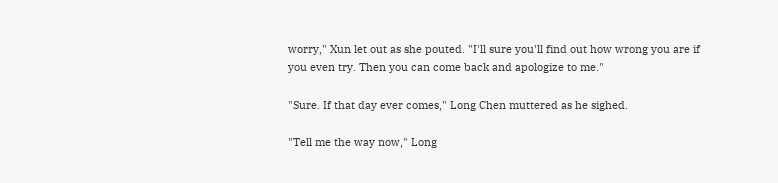worry," Xun let out as she pouted. "I'll sure you'll find out how wrong you are if you even try. Then you can come back and apologize to me."

"Sure. If that day ever comes," Long Chen muttered as he sighed.

"Tell me the way now," Long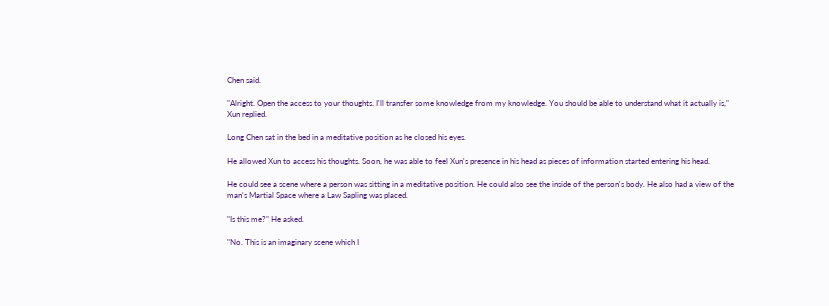Chen said.

"Alright. Open the access to your thoughts. I'll transfer some knowledge from my knowledge. You should be able to understand what it actually is," Xun replied.

Long Chen sat in the bed in a meditative position as he closed his eyes.

He allowed Xun to access his thoughts. Soon, he was able to feel Xun's presence in his head as pieces of information started entering his head.

He could see a scene where a person was sitting in a meditative position. He could also see the inside of the person's body. He also had a view of the man's Martial Space where a Law Sapling was placed.

"Is this me?" He asked.

"No. This is an imaginary scene which I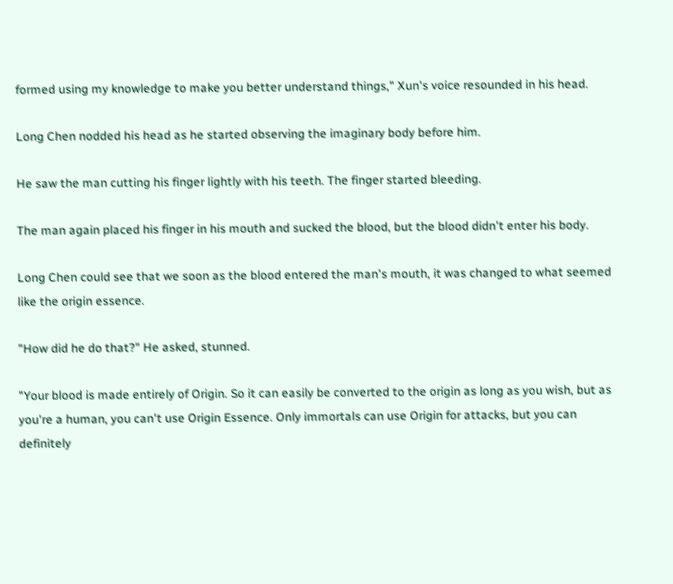formed using my knowledge to make you better understand things," Xun's voice resounded in his head.

Long Chen nodded his head as he started observing the imaginary body before him.

He saw the man cutting his finger lightly with his teeth. The finger started bleeding.

The man again placed his finger in his mouth and sucked the blood, but the blood didn't enter his body.

Long Chen could see that we soon as the blood entered the man's mouth, it was changed to what seemed like the origin essence.

"How did he do that?" He asked, stunned.

"Your blood is made entirely of Origin. So it can easily be converted to the origin as long as you wish, but as you're a human, you can't use Origin Essence. Only immortals can use Origin for attacks, but you can definitely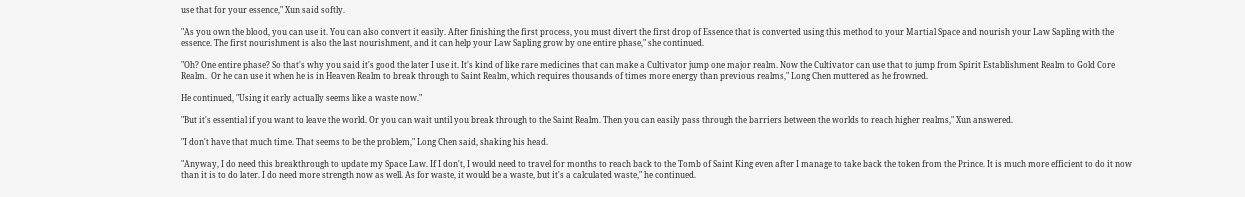use that for your essence," Xun said softly.

"As you own the blood, you can use it. You can also convert it easily. After finishing the first process, you must divert the first drop of Essence that is converted using this method to your Martial Space and nourish your Law Sapling with the essence. The first nourishment is also the last nourishment, and it can help your Law Sapling grow by one entire phase," she continued.

"Oh? One entire phase? So that's why you said it's good the later I use it. It's kind of like rare medicines that can make a Cultivator jump one major realm. Now the Cultivator can use that to jump from Spirit Establishment Realm to Gold Core Realm.  Or he can use it when he is in Heaven Realm to break through to Saint Realm, which requires thousands of times more energy than previous realms," Long Chen muttered as he frowned.

He continued, "Using it early actually seems like a waste now."

"But it's essential if you want to leave the world. Or you can wait until you break through to the Saint Realm. Then you can easily pass through the barriers between the worlds to reach higher realms," Xun answered.

"I don't have that much time. That seems to be the problem," Long Chen said, shaking his head.

"Anyway, I do need this breakthrough to update my Space Law. If I don't, I would need to travel for months to reach back to the Tomb of Saint King even after I manage to take back the token from the Prince. It is much more efficient to do it now than it is to do later. I do need more strength now as well. As for waste, it would be a waste, but it's a calculated waste," he continued.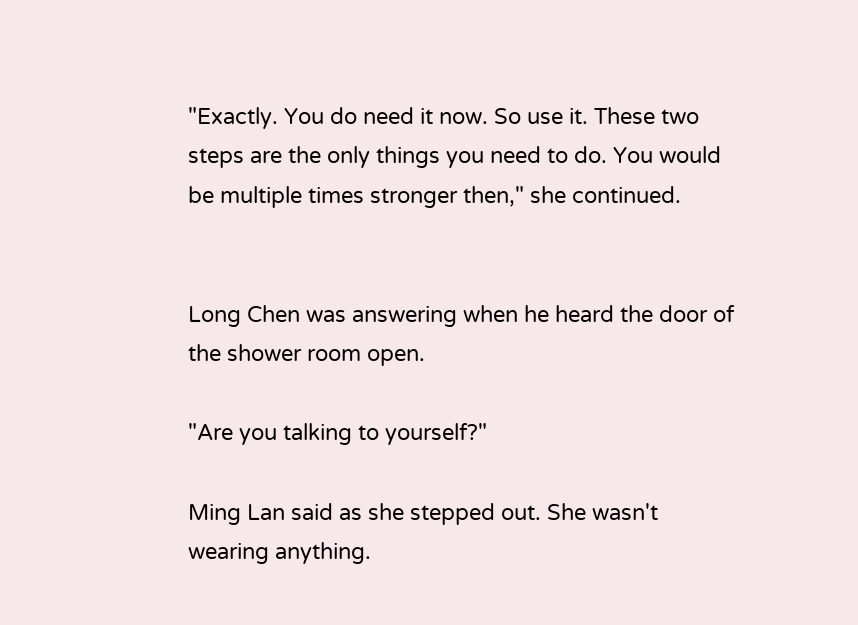"Exactly. You do need it now. So use it. These two steps are the only things you need to do. You would be multiple times stronger then," she continued.


Long Chen was answering when he heard the door of the shower room open.

"Are you talking to yourself?"

Ming Lan said as she stepped out. She wasn't wearing anything.